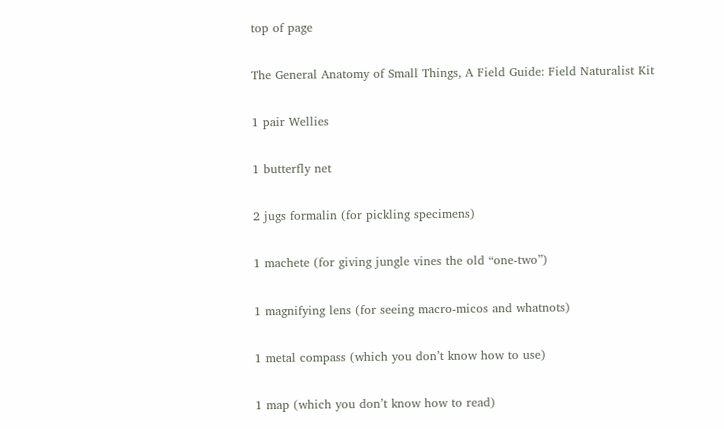top of page

The General Anatomy of Small Things, A Field Guide: Field Naturalist Kit

1 pair Wellies

1 butterfly net

2 jugs formalin (for pickling specimens)

1 machete (for giving jungle vines the old “one-two”)

1 magnifying lens (for seeing macro-micos and whatnots)

1 metal compass (which you don’t know how to use)

1 map (which you don’t know how to read)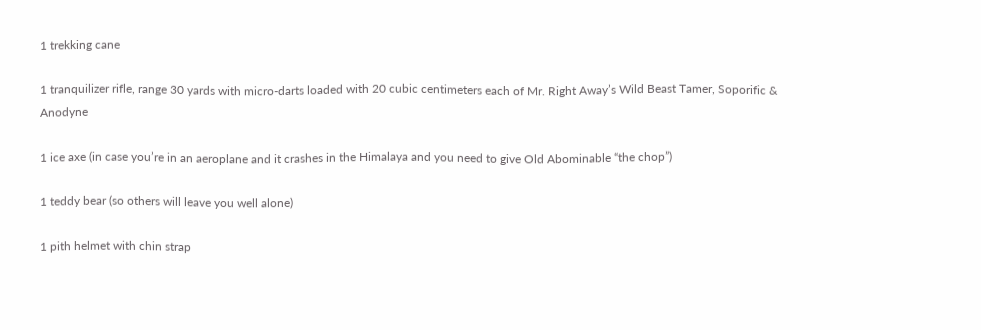1 trekking cane

1 tranquilizer rifle, range 30 yards with micro-darts loaded with 20 cubic centimeters each of Mr. Right Away’s Wild Beast Tamer, Soporific & Anodyne

1 ice axe (in case you’re in an aeroplane and it crashes in the Himalaya and you need to give Old Abominable “the chop”)

1 teddy bear (so others will leave you well alone)

1 pith helmet with chin strap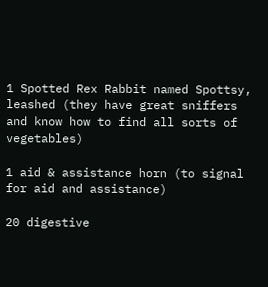1 Spotted Rex Rabbit named Spottsy, leashed (they have great sniffers and know how to find all sorts of vegetables)

1 aid & assistance horn (to signal for aid and assistance)

20 digestive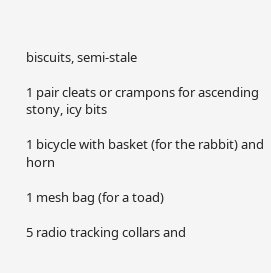biscuits, semi-stale

1 pair cleats or crampons for ascending stony, icy bits

1 bicycle with basket (for the rabbit) and horn

1 mesh bag (for a toad)

5 radio tracking collars and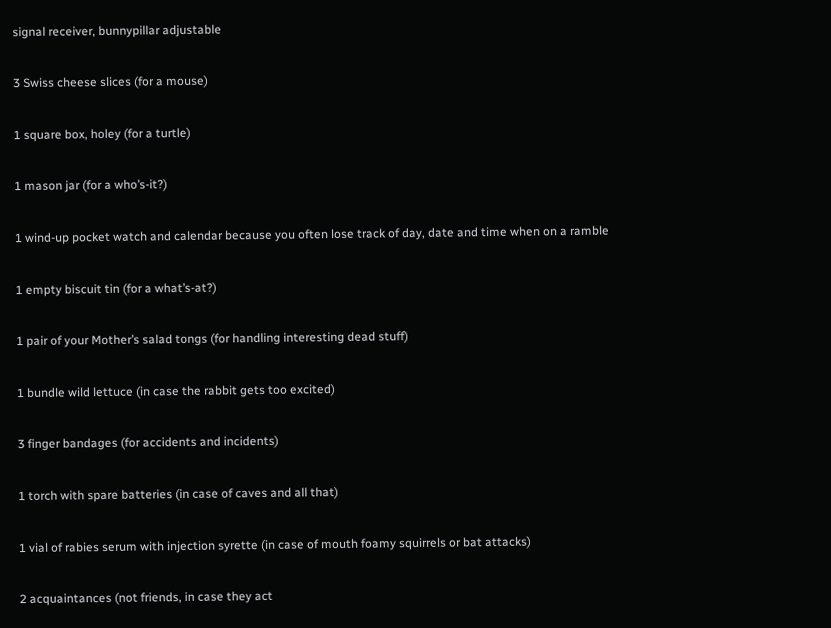signal receiver, bunnypillar adjustable

3 Swiss cheese slices (for a mouse)

1 square box, holey (for a turtle)

1 mason jar (for a who’s-it?)

1 wind-up pocket watch and calendar because you often lose track of day, date and time when on a ramble

1 empty biscuit tin (for a what’s-at?)

1 pair of your Mother’s salad tongs (for handling interesting dead stuff)

1 bundle wild lettuce (in case the rabbit gets too excited)

3 finger bandages (for accidents and incidents)

1 torch with spare batteries (in case of caves and all that)

1 vial of rabies serum with injection syrette (in case of mouth foamy squirrels or bat attacks)

2 acquaintances (not friends, in case they act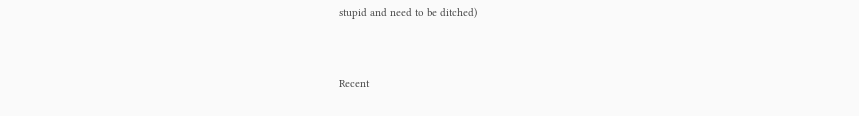stupid and need to be ditched)


Recent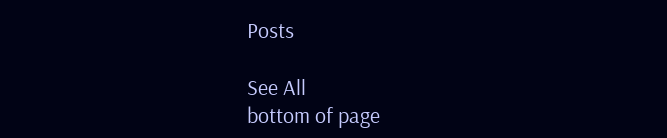Posts

See All
bottom of page